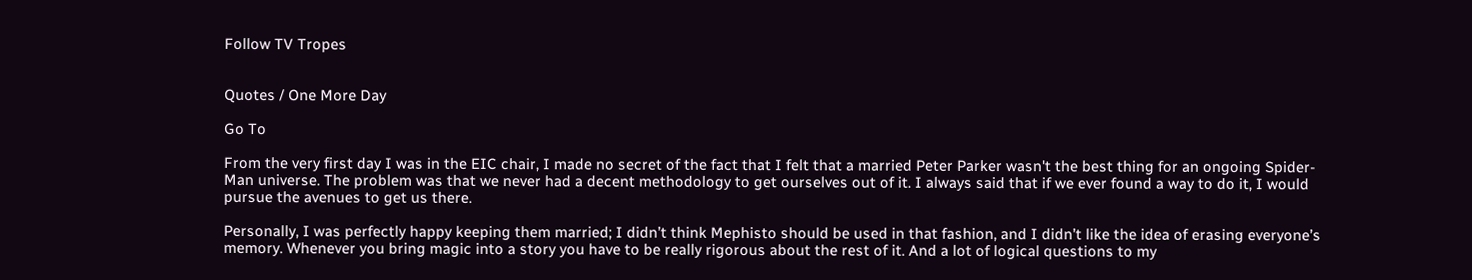Follow TV Tropes


Quotes / One More Day

Go To

From the very first day I was in the EIC chair, I made no secret of the fact that I felt that a married Peter Parker wasn't the best thing for an ongoing Spider-Man universe. The problem was that we never had a decent methodology to get ourselves out of it. I always said that if we ever found a way to do it, I would pursue the avenues to get us there.

Personally, I was perfectly happy keeping them married; I didn’t think Mephisto should be used in that fashion, and I didn’t like the idea of erasing everyone’s memory. Whenever you bring magic into a story you have to be really rigorous about the rest of it. And a lot of logical questions to my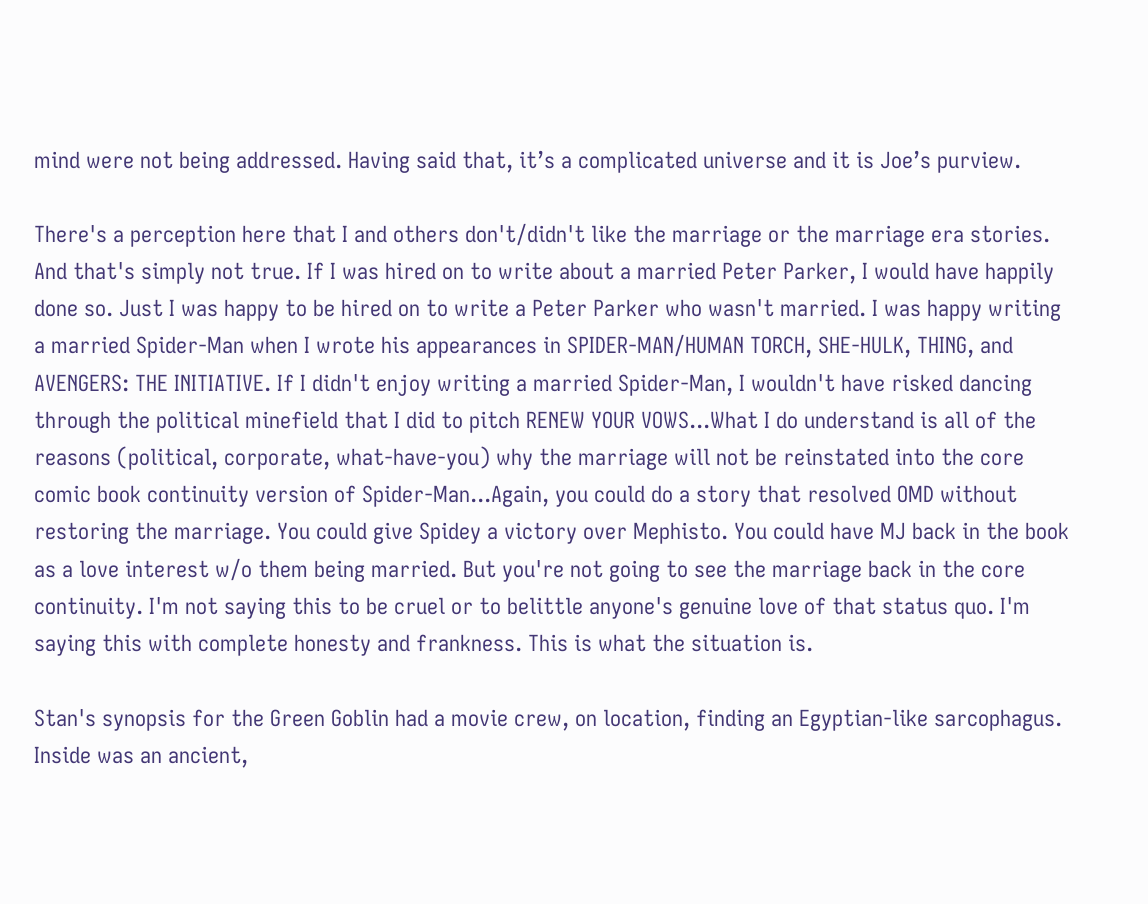mind were not being addressed. Having said that, it’s a complicated universe and it is Joe’s purview.

There's a perception here that I and others don't/didn't like the marriage or the marriage era stories. And that's simply not true. If I was hired on to write about a married Peter Parker, I would have happily done so. Just I was happy to be hired on to write a Peter Parker who wasn't married. I was happy writing a married Spider-Man when I wrote his appearances in SPIDER-MAN/HUMAN TORCH, SHE-HULK, THING, and AVENGERS: THE INITIATIVE. If I didn't enjoy writing a married Spider-Man, I wouldn't have risked dancing through the political minefield that I did to pitch RENEW YOUR VOWS...What I do understand is all of the reasons (political, corporate, what-have-you) why the marriage will not be reinstated into the core comic book continuity version of Spider-Man...Again, you could do a story that resolved OMD without restoring the marriage. You could give Spidey a victory over Mephisto. You could have MJ back in the book as a love interest w/o them being married. But you're not going to see the marriage back in the core continuity. I'm not saying this to be cruel or to belittle anyone's genuine love of that status quo. I'm saying this with complete honesty and frankness. This is what the situation is.

Stan's synopsis for the Green Goblin had a movie crew, on location, finding an Egyptian-like sarcophagus. Inside was an ancient,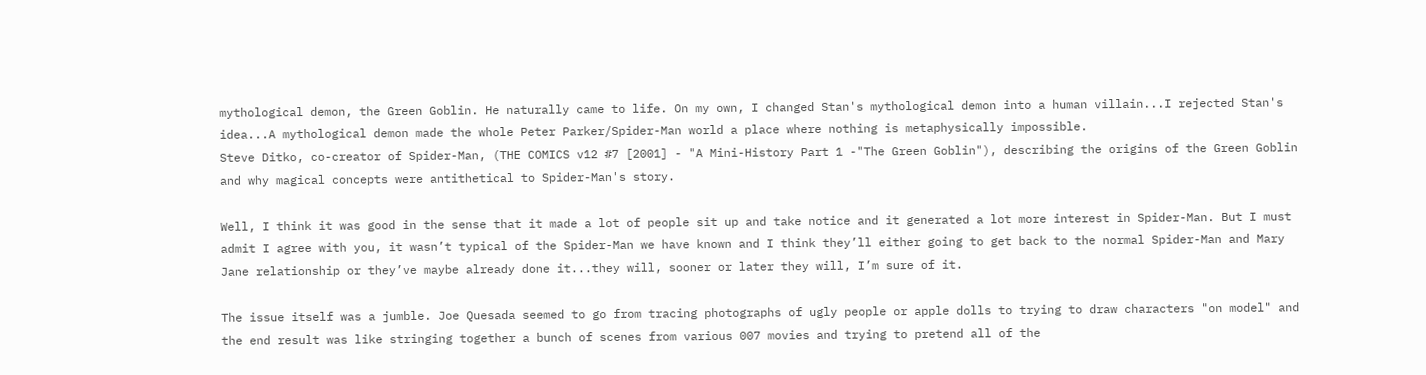mythological demon, the Green Goblin. He naturally came to life. On my own, I changed Stan's mythological demon into a human villain...I rejected Stan's idea...A mythological demon made the whole Peter Parker/Spider-Man world a place where nothing is metaphysically impossible.
Steve Ditko, co-creator of Spider-Man, (THE COMICS v12 #7 [2001] - "A Mini-History Part 1 -"The Green Goblin"), describing the origins of the Green Goblin and why magical concepts were antithetical to Spider-Man's story.

Well, I think it was good in the sense that it made a lot of people sit up and take notice and it generated a lot more interest in Spider-Man. But I must admit I agree with you, it wasn’t typical of the Spider-Man we have known and I think they’ll either going to get back to the normal Spider-Man and Mary Jane relationship or they’ve maybe already done it...they will, sooner or later they will, I’m sure of it.

The issue itself was a jumble. Joe Quesada seemed to go from tracing photographs of ugly people or apple dolls to trying to draw characters "on model" and the end result was like stringing together a bunch of scenes from various 007 movies and trying to pretend all of the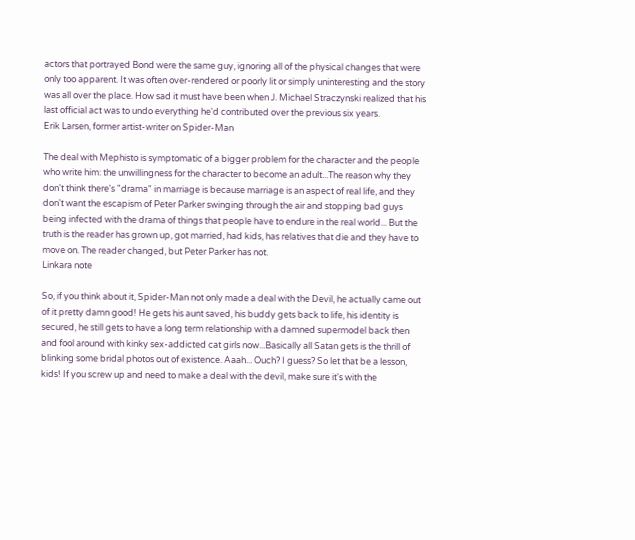actors that portrayed Bond were the same guy, ignoring all of the physical changes that were only too apparent. It was often over-rendered or poorly lit or simply uninteresting and the story was all over the place. How sad it must have been when J. Michael Straczynski realized that his last official act was to undo everything he'd contributed over the previous six years.
Erik Larsen, former artist-writer on Spider-Man

The deal with Mephisto is symptomatic of a bigger problem for the character and the people who write him: the unwillingness for the character to become an adult...The reason why they don't think there's "drama" in marriage is because marriage is an aspect of real life, and they don't want the escapism of Peter Parker swinging through the air and stopping bad guys being infected with the drama of things that people have to endure in the real world... But the truth is the reader has grown up, got married, had kids, has relatives that die and they have to move on. The reader changed, but Peter Parker has not.
Linkara note

So, if you think about it, Spider-Man not only made a deal with the Devil, he actually came out of it pretty damn good! He gets his aunt saved, his buddy gets back to life, his identity is secured, he still gets to have a long term relationship with a damned supermodel back then and fool around with kinky sex-addicted cat girls now...Basically all Satan gets is the thrill of blinking some bridal photos out of existence. Aaah... Ouch? I guess? So let that be a lesson, kids! If you screw up and need to make a deal with the devil, make sure it's with the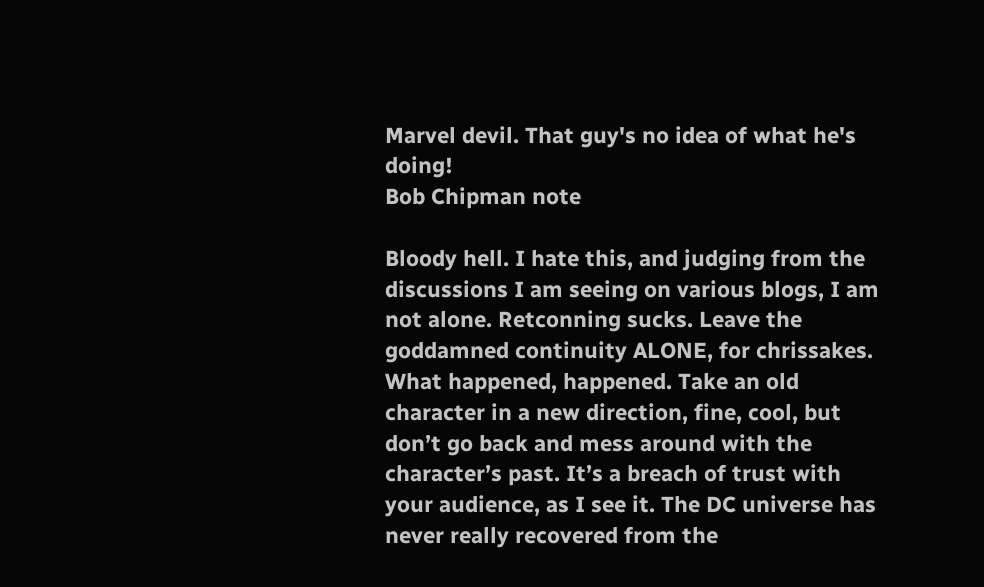Marvel devil. That guy's no idea of what he's doing!
Bob Chipman note

Bloody hell. I hate this, and judging from the discussions I am seeing on various blogs, I am not alone. Retconning sucks. Leave the goddamned continuity ALONE, for chrissakes. What happened, happened. Take an old character in a new direction, fine, cool, but don’t go back and mess around with the character’s past. It’s a breach of trust with your audience, as I see it. The DC universe has never really recovered from the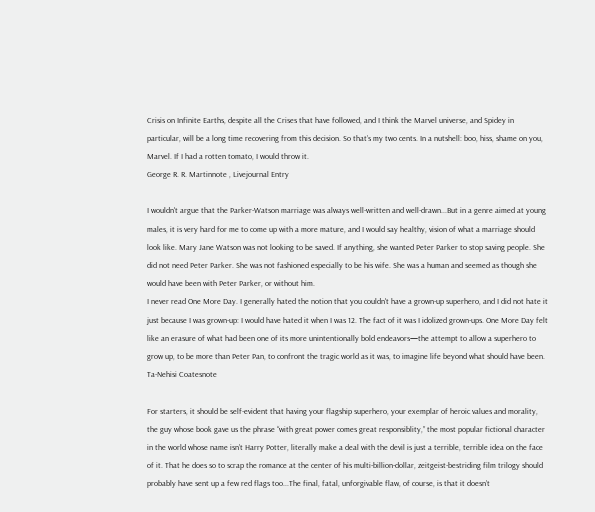Crisis on Infinite Earths, despite all the Crises that have followed, and I think the Marvel universe, and Spidey in particular, will be a long time recovering from this decision. So that’s my two cents. In a nutshell: boo, hiss, shame on you, Marvel. If I had a rotten tomato, I would throw it.
George R. R. Martinnote , Livejournal Entry

I wouldn't argue that the Parker-Watson marriage was always well-written and well-drawn...But in a genre aimed at young males, it is very hard for me to come up with a more mature, and I would say healthy, vision of what a marriage should look like. Mary Jane Watson was not looking to be saved. If anything, she wanted Peter Parker to stop saving people. She did not need Peter Parker. She was not fashioned especially to be his wife. She was a human and seemed as though she would have been with Peter Parker, or without him.
I never read One More Day. I generally hated the notion that you couldn't have a grown-up superhero, and I did not hate it just because I was grown-up: I would have hated it when I was 12. The fact of it was I idolized grown-ups. One More Day felt like an erasure of what had been one of its more unintentionally bold endeavors—the attempt to allow a superhero to grow up, to be more than Peter Pan, to confront the tragic world as it was, to imagine life beyond what should have been.
Ta-Nehisi Coatesnote

For starters, it should be self-evident that having your flagship superhero, your exemplar of heroic values and morality, the guy whose book gave us the phrase “with great power comes great responsiblity,” the most popular fictional character in the world whose name isn’t Harry Potter, literally make a deal with the devil is just a terrible, terrible idea on the face of it. That he does so to scrap the romance at the center of his multi-billion-dollar, zeitgeist-bestriding film trilogy should probably have sent up a few red flags too...The final, fatal, unforgivable flaw, of course, is that it doesn’t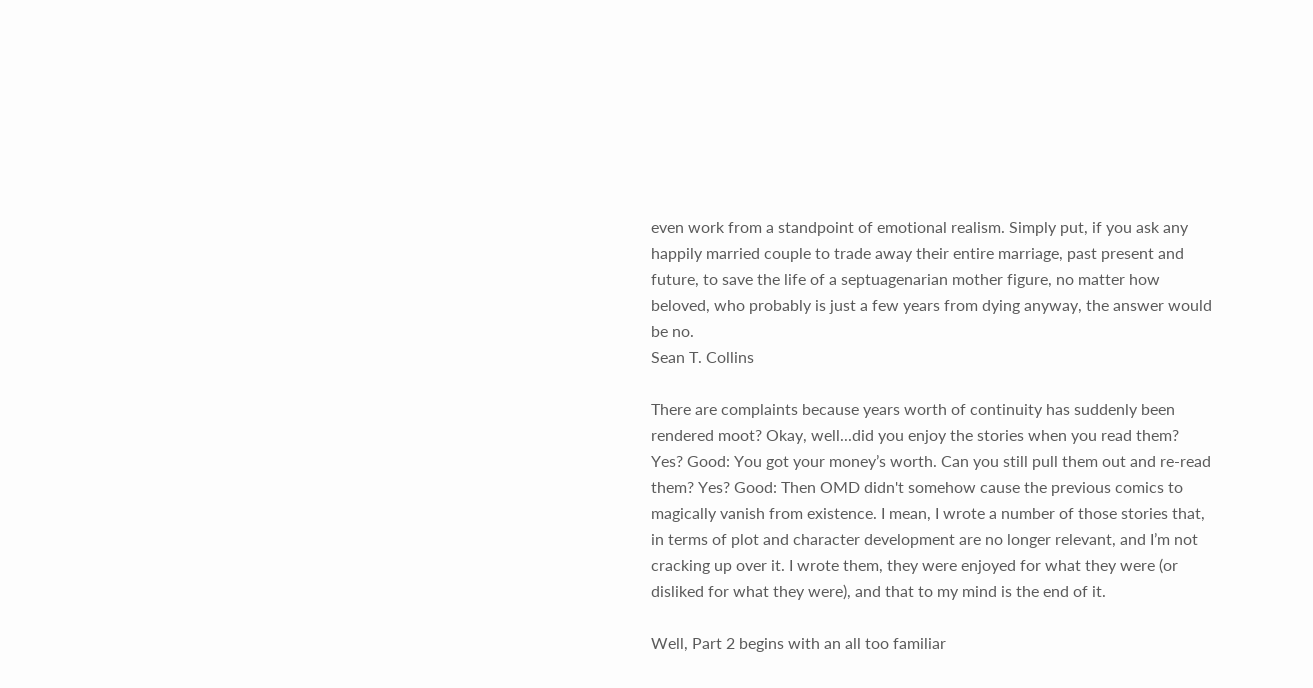even work from a standpoint of emotional realism. Simply put, if you ask any happily married couple to trade away their entire marriage, past present and future, to save the life of a septuagenarian mother figure, no matter how beloved, who probably is just a few years from dying anyway, the answer would be no.
Sean T. Collins

There are complaints because years worth of continuity has suddenly been rendered moot? Okay, well...did you enjoy the stories when you read them? Yes? Good: You got your money’s worth. Can you still pull them out and re-read them? Yes? Good: Then OMD didn't somehow cause the previous comics to magically vanish from existence. I mean, I wrote a number of those stories that, in terms of plot and character development are no longer relevant, and I’m not cracking up over it. I wrote them, they were enjoyed for what they were (or disliked for what they were), and that to my mind is the end of it.

Well, Part 2 begins with an all too familiar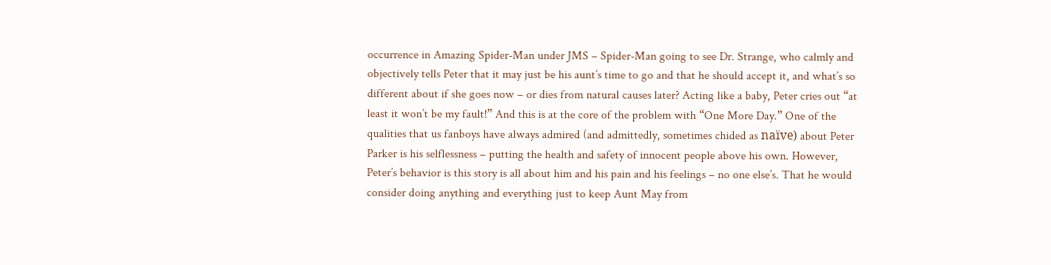occurrence in Amazing Spider-Man under JMS – Spider-Man going to see Dr. Strange, who calmly and objectively tells Peter that it may just be his aunt’s time to go and that he should accept it, and what’s so different about if she goes now – or dies from natural causes later? Acting like a baby, Peter cries out “at least it won’t be my fault!” And this is at the core of the problem with “One More Day.” One of the qualities that us fanboys have always admired (and admittedly, sometimes chided as naïve) about Peter Parker is his selflessness – putting the health and safety of innocent people above his own. However, Peter’s behavior is this story is all about him and his pain and his feelings – no one else’s. That he would consider doing anything and everything just to keep Aunt May from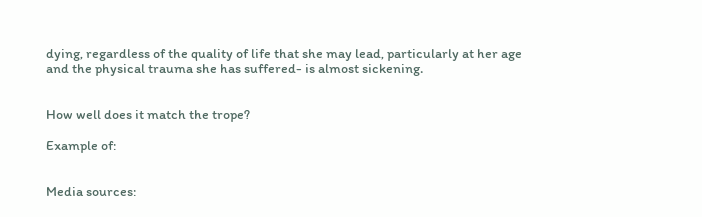dying, regardless of the quality of life that she may lead, particularly at her age and the physical trauma she has suffered- is almost sickening.


How well does it match the trope?

Example of:


Media sources: